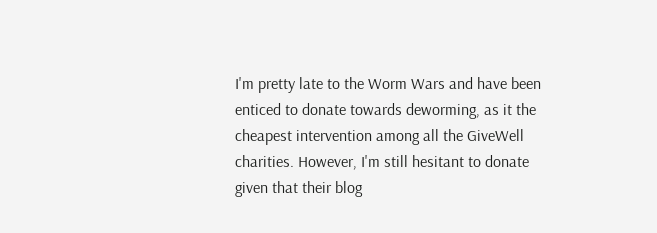I'm pretty late to the Worm Wars and have been enticed to donate towards deworming, as it the cheapest intervention among all the GiveWell charities. However, I'm still hesitant to donate given that their blog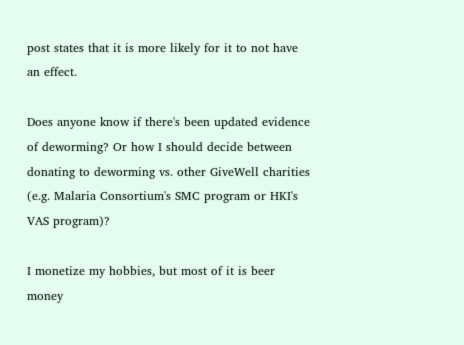post states that it is more likely for it to not have an effect.

Does anyone know if there's been updated evidence of deworming? Or how I should decide between donating to deworming vs. other GiveWell charities (e.g. Malaria Consortium's SMC program or HKI's VAS program)?

I monetize my hobbies, but most of it is beer money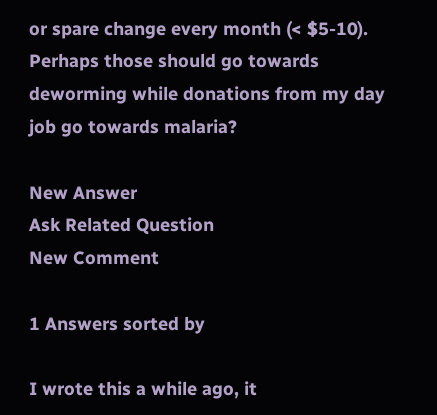or spare change every month (< $5-10). Perhaps those should go towards deworming while donations from my day job go towards malaria?

New Answer
Ask Related Question
New Comment

1 Answers sorted by

I wrote this a while ago, it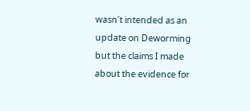wasn't intended as an update on Deworming but the claims I made about the evidence for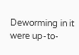Deworming in it were up-to-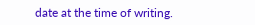date at the time of writing.